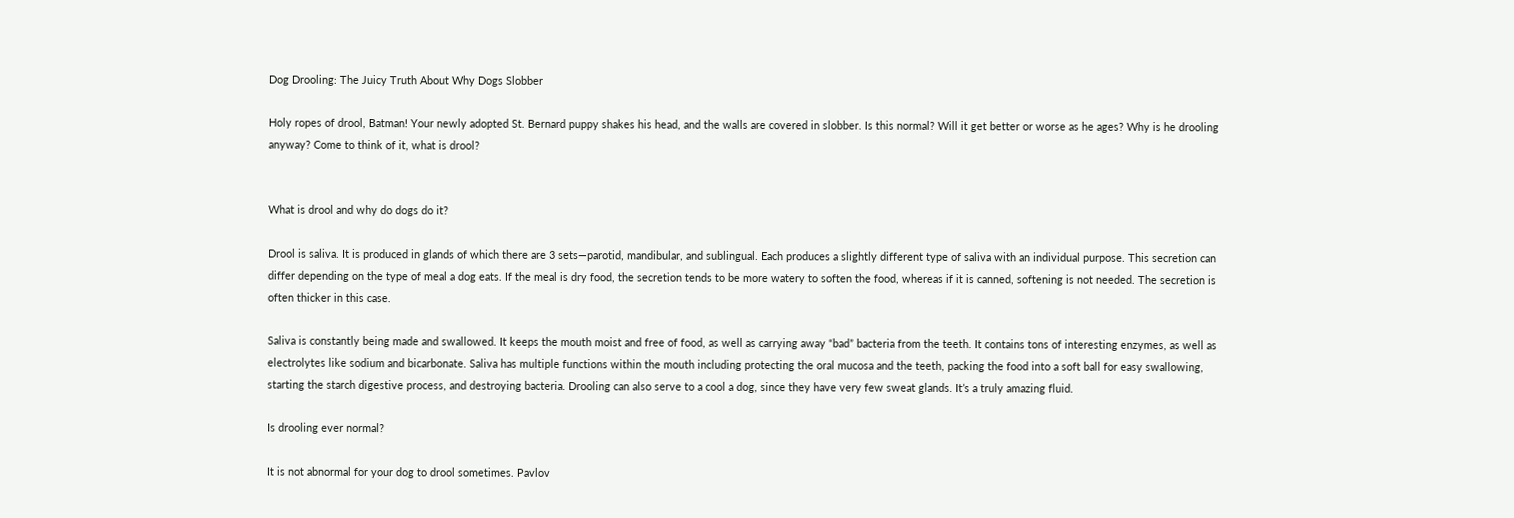Dog Drooling: The Juicy Truth About Why Dogs Slobber

Holy ropes of drool, Batman! Your newly adopted St. Bernard puppy shakes his head, and the walls are covered in slobber. Is this normal? Will it get better or worse as he ages? Why is he drooling anyway? Come to think of it, what is drool?


What is drool and why do dogs do it?

Drool is saliva. It is produced in glands of which there are 3 sets—parotid, mandibular, and sublingual. Each produces a slightly different type of saliva with an individual purpose. This secretion can differ depending on the type of meal a dog eats. If the meal is dry food, the secretion tends to be more watery to soften the food, whereas if it is canned, softening is not needed. The secretion is often thicker in this case.

Saliva is constantly being made and swallowed. It keeps the mouth moist and free of food, as well as carrying away “bad” bacteria from the teeth. It contains tons of interesting enzymes, as well as electrolytes like sodium and bicarbonate. Saliva has multiple functions within the mouth including protecting the oral mucosa and the teeth, packing the food into a soft ball for easy swallowing, starting the starch digestive process, and destroying bacteria. Drooling can also serve to a cool a dog, since they have very few sweat glands. It’s a truly amazing fluid.

Is drooling ever normal?

It is not abnormal for your dog to drool sometimes. Pavlov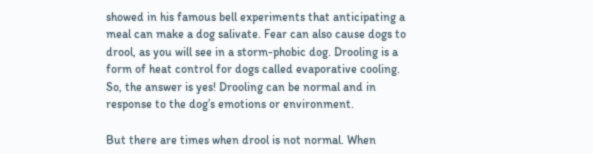showed in his famous bell experiments that anticipating a meal can make a dog salivate. Fear can also cause dogs to drool, as you will see in a storm-phobic dog. Drooling is a form of heat control for dogs called evaporative cooling. So, the answer is yes! Drooling can be normal and in response to the dog’s emotions or environment.

But there are times when drool is not normal. When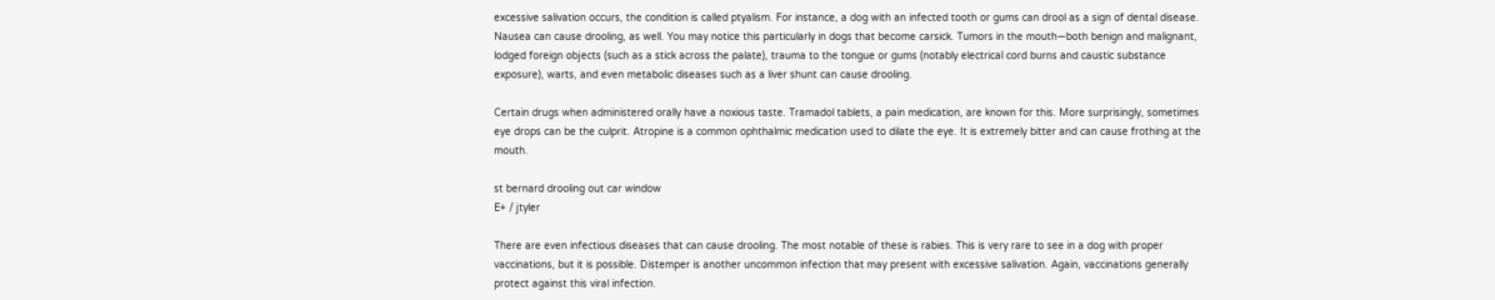excessive salivation occurs, the condition is called ptyalism. For instance, a dog with an infected tooth or gums can drool as a sign of dental disease. Nausea can cause drooling, as well. You may notice this particularly in dogs that become carsick. Tumors in the mouth—both benign and malignant, lodged foreign objects (such as a stick across the palate), trauma to the tongue or gums (notably electrical cord burns and caustic substance exposure), warts, and even metabolic diseases such as a liver shunt can cause drooling.

Certain drugs when administered orally have a noxious taste. Tramadol tablets, a pain medication, are known for this. More surprisingly, sometimes eye drops can be the culprit. Atropine is a common ophthalmic medication used to dilate the eye. It is extremely bitter and can cause frothing at the mouth.

st bernard drooling out car window
E+ / jtyler

There are even infectious diseases that can cause drooling. The most notable of these is rabies. This is very rare to see in a dog with proper vaccinations, but it is possible. Distemper is another uncommon infection that may present with excessive salivation. Again, vaccinations generally protect against this viral infection.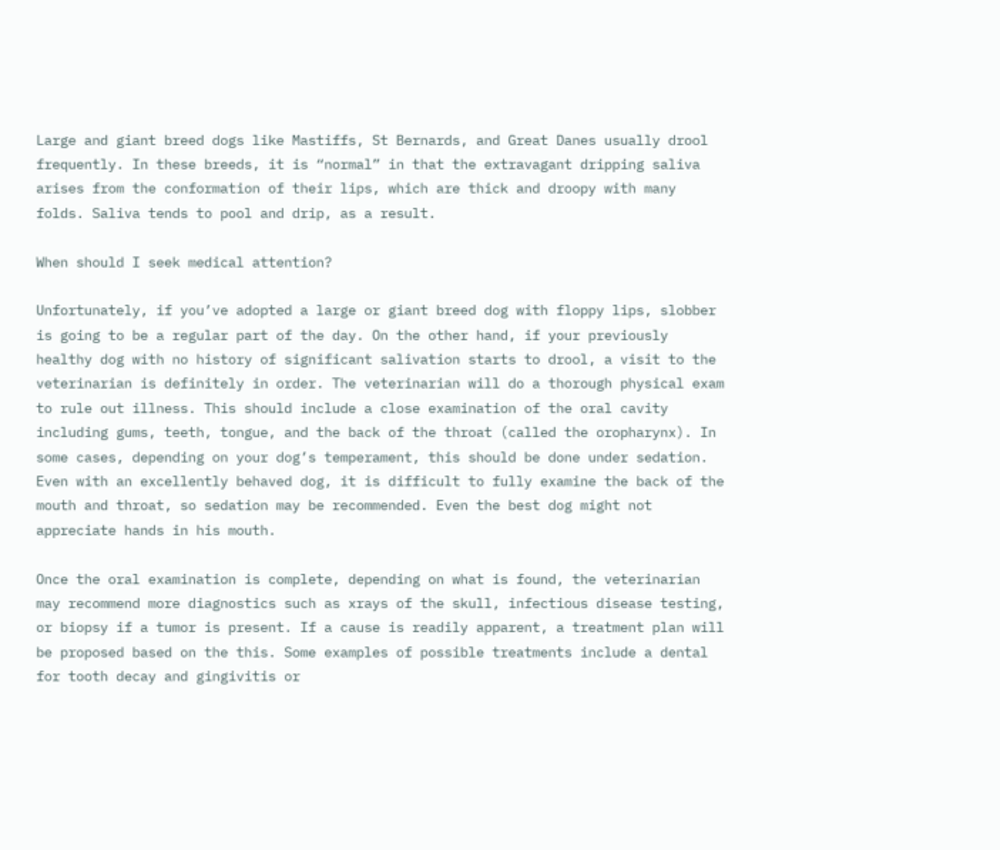Large and giant breed dogs like Mastiffs, St Bernards, and Great Danes usually drool frequently. In these breeds, it is “normal” in that the extravagant dripping saliva arises from the conformation of their lips, which are thick and droopy with many folds. Saliva tends to pool and drip, as a result.

When should I seek medical attention?

Unfortunately, if you’ve adopted a large or giant breed dog with floppy lips, slobber is going to be a regular part of the day. On the other hand, if your previously healthy dog with no history of significant salivation starts to drool, a visit to the veterinarian is definitely in order. The veterinarian will do a thorough physical exam to rule out illness. This should include a close examination of the oral cavity including gums, teeth, tongue, and the back of the throat (called the oropharynx). In some cases, depending on your dog’s temperament, this should be done under sedation. Even with an excellently behaved dog, it is difficult to fully examine the back of the mouth and throat, so sedation may be recommended. Even the best dog might not appreciate hands in his mouth.

Once the oral examination is complete, depending on what is found, the veterinarian may recommend more diagnostics such as xrays of the skull, infectious disease testing, or biopsy if a tumor is present. If a cause is readily apparent, a treatment plan will be proposed based on the this. Some examples of possible treatments include a dental for tooth decay and gingivitis or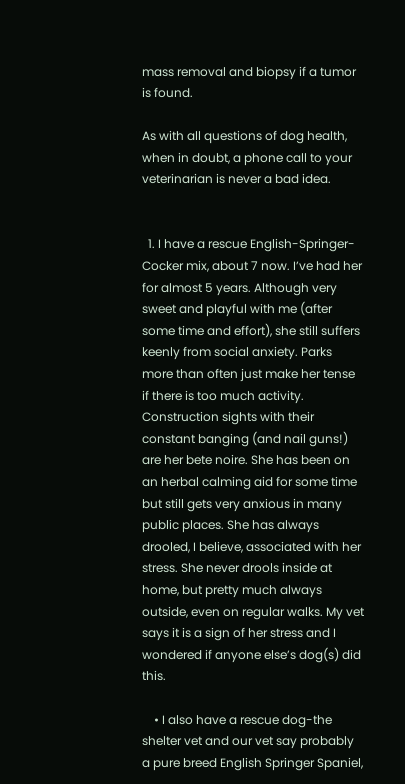mass removal and biopsy if a tumor is found.

As with all questions of dog health, when in doubt, a phone call to your veterinarian is never a bad idea.


  1. I have a rescue English-Springer-Cocker mix, about 7 now. I’ve had her for almost 5 years. Although very sweet and playful with me (after some time and effort), she still suffers keenly from social anxiety. Parks more than often just make her tense if there is too much activity. Construction sights with their constant banging (and nail guns!) are her bete noire. She has been on an herbal calming aid for some time but still gets very anxious in many public places. She has always drooled, I believe, associated with her stress. She never drools inside at home, but pretty much always outside, even on regular walks. My vet says it is a sign of her stress and I wondered if anyone else’s dog(s) did this.

    • I also have a rescue dog-the shelter vet and our vet say probably a pure breed English Springer Spaniel,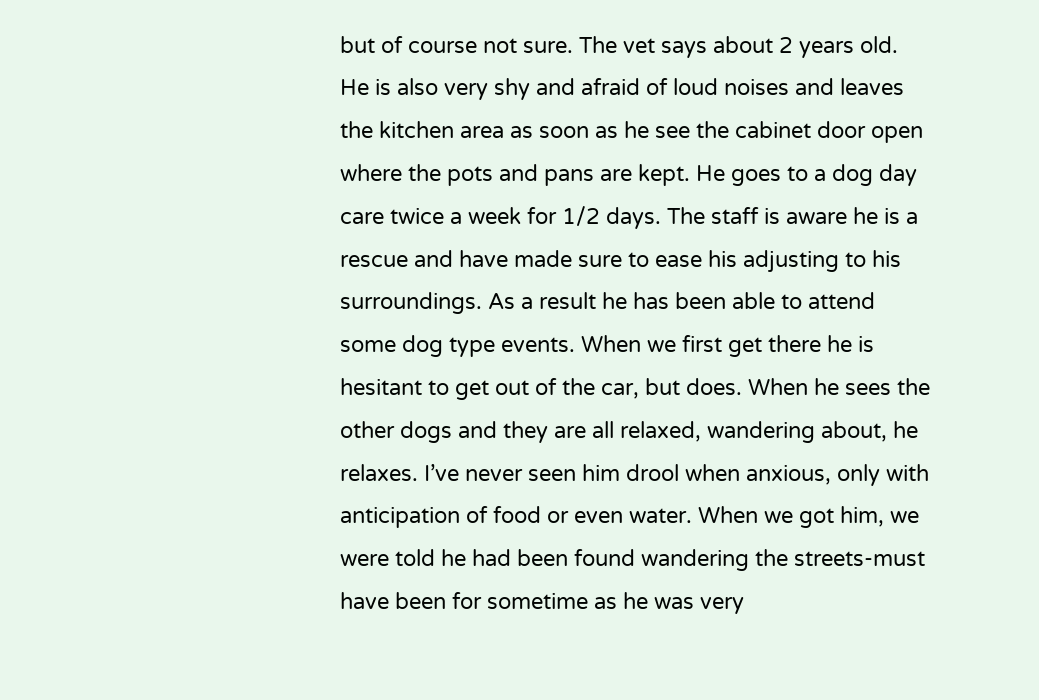but of course not sure. The vet says about 2 years old. He is also very shy and afraid of loud noises and leaves the kitchen area as soon as he see the cabinet door open where the pots and pans are kept. He goes to a dog day care twice a week for 1/2 days. The staff is aware he is a rescue and have made sure to ease his adjusting to his surroundings. As a result he has been able to attend some dog type events. When we first get there he is hesitant to get out of the car, but does. When he sees the other dogs and they are all relaxed, wandering about, he relaxes. I’ve never seen him drool when anxious, only with anticipation of food or even water. When we got him, we were told he had been found wandering the streets-must have been for sometime as he was very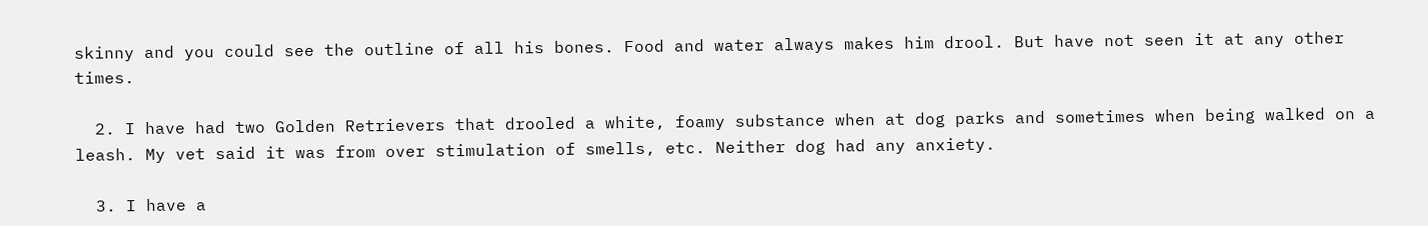skinny and you could see the outline of all his bones. Food and water always makes him drool. But have not seen it at any other times.

  2. I have had two Golden Retrievers that drooled a white, foamy substance when at dog parks and sometimes when being walked on a leash. My vet said it was from over stimulation of smells, etc. Neither dog had any anxiety.

  3. I have a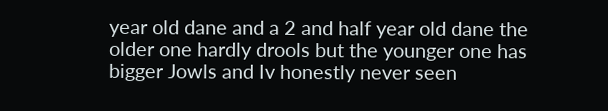year old dane and a 2 and half year old dane the older one hardly drools but the younger one has bigger Jowls and Iv honestly never seen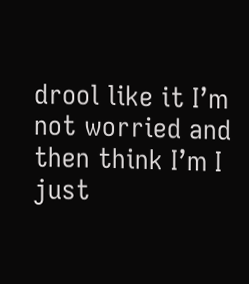drool like it I’m not worried and then think I’m I just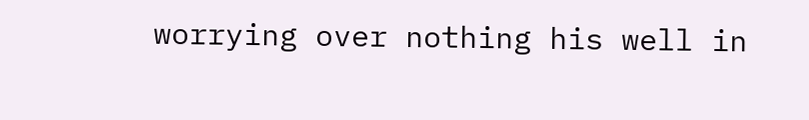worrying over nothing his well in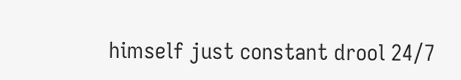himself just constant drool 24/7